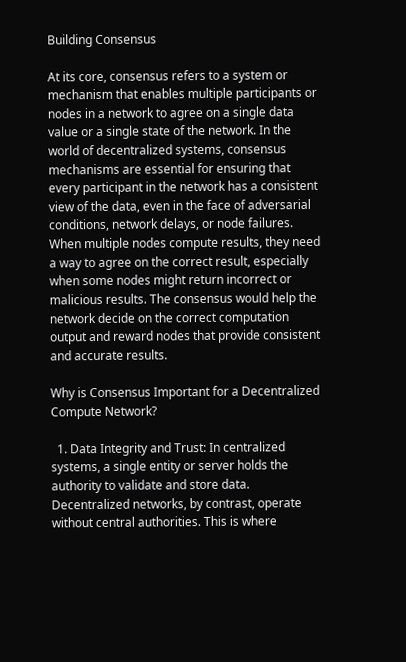Building Consensus

At its core, consensus refers to a system or mechanism that enables multiple participants or nodes in a network to agree on a single data value or a single state of the network. In the world of decentralized systems, consensus mechanisms are essential for ensuring that every participant in the network has a consistent view of the data, even in the face of adversarial conditions, network delays, or node failures. When multiple nodes compute results, they need a way to agree on the correct result, especially when some nodes might return incorrect or malicious results. The consensus would help the network decide on the correct computation output and reward nodes that provide consistent and accurate results.

Why is Consensus Important for a Decentralized Compute Network?

  1. Data Integrity and Trust: In centralized systems, a single entity or server holds the authority to validate and store data. Decentralized networks, by contrast, operate without central authorities. This is where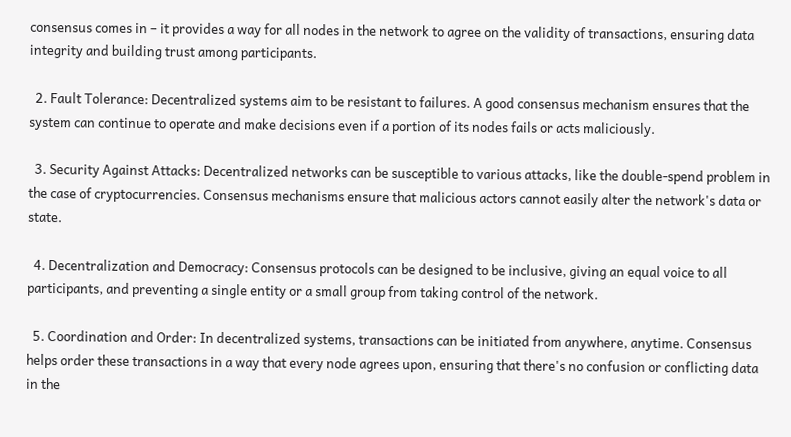consensus comes in – it provides a way for all nodes in the network to agree on the validity of transactions, ensuring data integrity and building trust among participants.

  2. Fault Tolerance: Decentralized systems aim to be resistant to failures. A good consensus mechanism ensures that the system can continue to operate and make decisions even if a portion of its nodes fails or acts maliciously.

  3. Security Against Attacks: Decentralized networks can be susceptible to various attacks, like the double-spend problem in the case of cryptocurrencies. Consensus mechanisms ensure that malicious actors cannot easily alter the network's data or state.

  4. Decentralization and Democracy: Consensus protocols can be designed to be inclusive, giving an equal voice to all participants, and preventing a single entity or a small group from taking control of the network.

  5. Coordination and Order: In decentralized systems, transactions can be initiated from anywhere, anytime. Consensus helps order these transactions in a way that every node agrees upon, ensuring that there's no confusion or conflicting data in the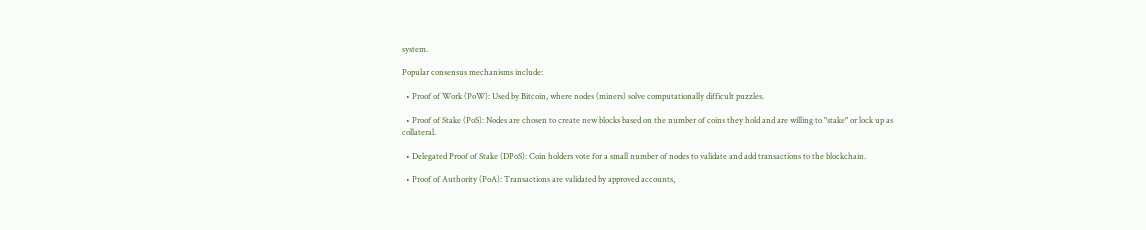system.

Popular consensus mechanisms include:

  • Proof of Work (PoW): Used by Bitcoin, where nodes (miners) solve computationally difficult puzzles.

  • Proof of Stake (PoS): Nodes are chosen to create new blocks based on the number of coins they hold and are willing to "stake" or lock up as collateral.

  • Delegated Proof of Stake (DPoS): Coin holders vote for a small number of nodes to validate and add transactions to the blockchain.

  • Proof of Authority (PoA): Transactions are validated by approved accounts,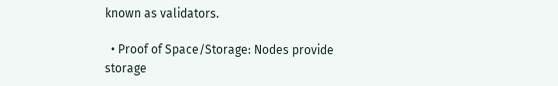known as validators.

  • Proof of Space/Storage: Nodes provide storage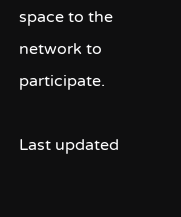space to the network to participate.

Last updated